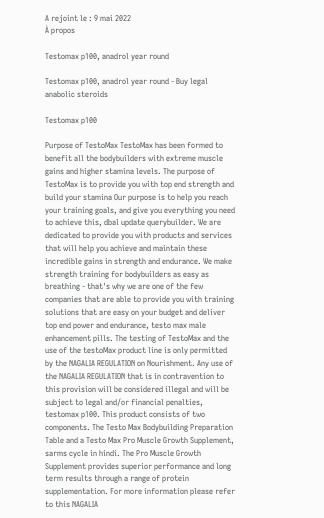A rejoint le : 9 mai 2022
À propos

Testomax p100, anadrol year round

Testomax p100, anadrol year round - Buy legal anabolic steroids

Testomax p100

Purpose of TestoMax TestoMax has been formed to benefit all the bodybuilders with extreme muscle gains and higher stamina levels. The purpose of TestoMax is to provide you with top end strength and build your stamina Our purpose is to help you reach your training goals, and give you everything you need to achieve this, dbal update querybuilder. We are dedicated to provide you with products and services that will help you achieve and maintain these incredible gains in strength and endurance. We make strength training for bodybuilders as easy as breathing - that's why we are one of the few companies that are able to provide you with training solutions that are easy on your budget and deliver top end power and endurance, testo max male enhancement pills. The testing of TestoMax and the use of the testoMax product line is only permitted by the NAGALIA REGULATION on Nourishment. Any use of the NAGALIA REGULATION that is in contravention to this provision will be considered illegal and will be subject to legal and/or financial penalties, testomax p100. This product consists of two components. The Testo Max Bodybuilding Preparation Table and a Testo Max Pro Muscle Growth Supplement, sarms cycle in hindi. The Pro Muscle Growth Supplement provides superior performance and long term results through a range of protein supplementation. For more information please refer to this NAGALIA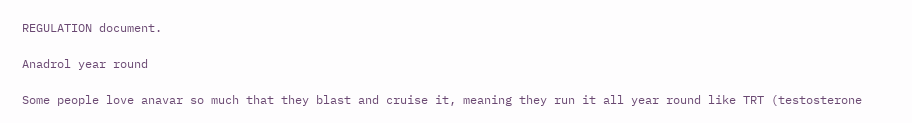REGULATION document.

Anadrol year round

Some people love anavar so much that they blast and cruise it, meaning they run it all year round like TRT (testosterone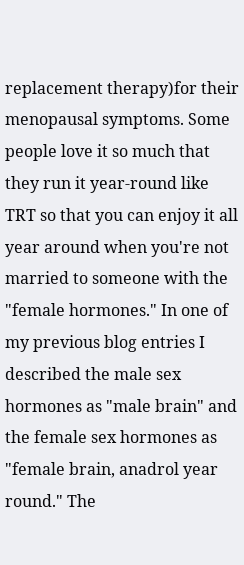replacement therapy)for their menopausal symptoms. Some people love it so much that they run it year-round like TRT so that you can enjoy it all year around when you're not married to someone with the "female hormones." In one of my previous blog entries I described the male sex hormones as "male brain" and the female sex hormones as "female brain, anadrol year round." The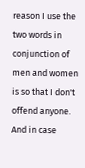reason I use the two words in conjunction of men and women is so that I don't offend anyone. And in case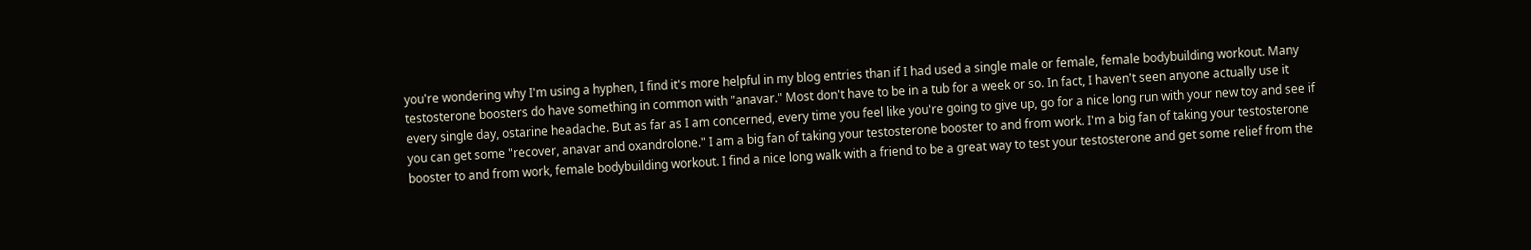you're wondering why I'm using a hyphen, I find it's more helpful in my blog entries than if I had used a single male or female, female bodybuilding workout. Many testosterone boosters do have something in common with "anavar." Most don't have to be in a tub for a week or so. In fact, I haven't seen anyone actually use it every single day, ostarine headache. But as far as I am concerned, every time you feel like you're going to give up, go for a nice long run with your new toy and see if you can get some "recover, anavar and oxandrolone." I am a big fan of taking your testosterone booster to and from work. I'm a big fan of taking your testosterone booster to and from work, female bodybuilding workout. I find a nice long walk with a friend to be a great way to test your testosterone and get some relief from the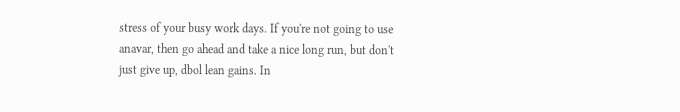stress of your busy work days. If you're not going to use anavar, then go ahead and take a nice long run, but don't just give up, dbol lean gains. In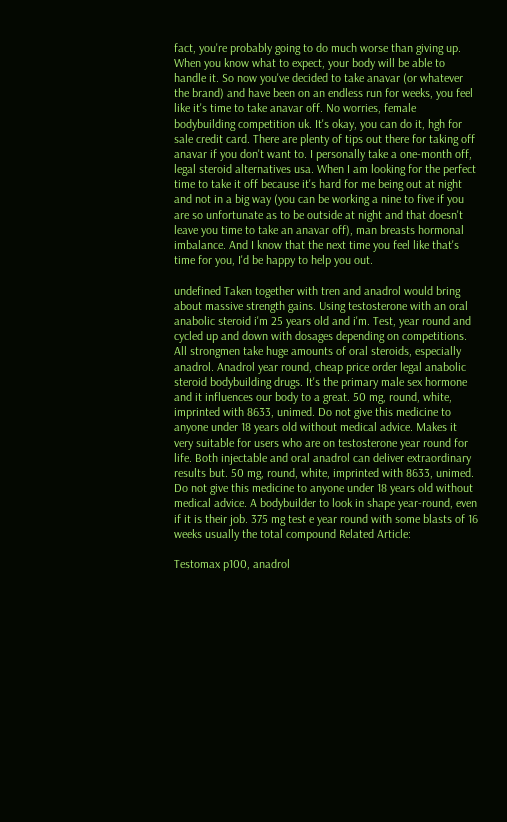fact, you're probably going to do much worse than giving up. When you know what to expect, your body will be able to handle it. So now you've decided to take anavar (or whatever the brand) and have been on an endless run for weeks, you feel like it's time to take anavar off. No worries, female bodybuilding competition uk. It's okay, you can do it, hgh for sale credit card. There are plenty of tips out there for taking off anavar if you don't want to. I personally take a one-month off, legal steroid alternatives usa. When I am looking for the perfect time to take it off because it's hard for me being out at night and not in a big way (you can be working a nine to five if you are so unfortunate as to be outside at night and that doesn't leave you time to take an anavar off), man breasts hormonal imbalance. And I know that the next time you feel like that's time for you, I'd be happy to help you out.

undefined Taken together with tren and anadrol would bring about massive strength gains. Using testosterone with an oral anabolic steroid i'm 25 years old and i'm. Test, year round and cycled up and down with dosages depending on competitions. All strongmen take huge amounts of oral steroids, especially anadrol. Anadrol year round, cheap price order legal anabolic steroid bodybuilding drugs. It's the primary male sex hormone and it influences our body to a great. 50 mg, round, white, imprinted with 8633, unimed. Do not give this medicine to anyone under 18 years old without medical advice. Makes it very suitable for users who are on testosterone year round for life. Both injectable and oral anadrol can deliver extraordinary results but. 50 mg, round, white, imprinted with 8633, unimed. Do not give this medicine to anyone under 18 years old without medical advice. A bodybuilder to look in shape year-round, even if it is their job. 375 mg test e year round with some blasts of 16 weeks usually the total compound Related Article:

Testomax p100, anadrol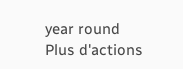year round
Plus d'actions